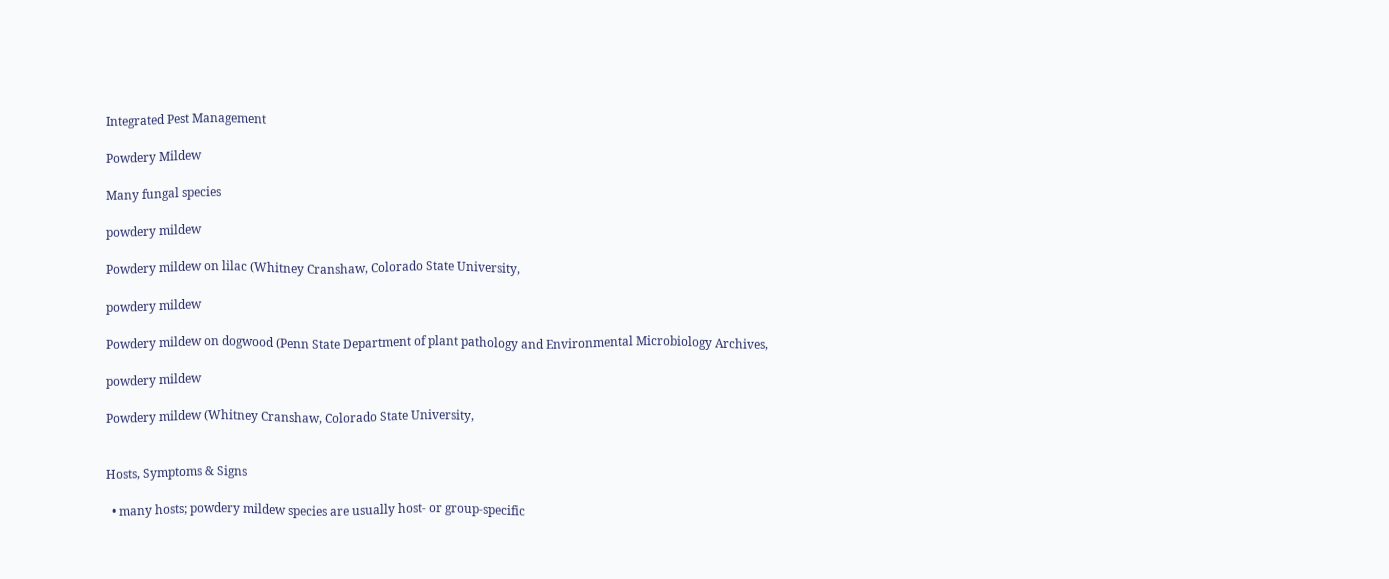Integrated Pest Management

Powdery Mildew

Many fungal species

powdery mildew

Powdery mildew on lilac (Whitney Cranshaw, Colorado State University,

powdery mildew

Powdery mildew on dogwood (Penn State Department of plant pathology and Environmental Microbiology Archives,

powdery mildew

Powdery mildew (Whitney Cranshaw, Colorado State University,


Hosts, Symptoms & Signs

  • many hosts; powdery mildew species are usually host- or group-specific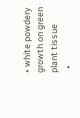• white powdery growth on green plant tissue
  •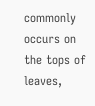commonly occurs on the tops of leaves,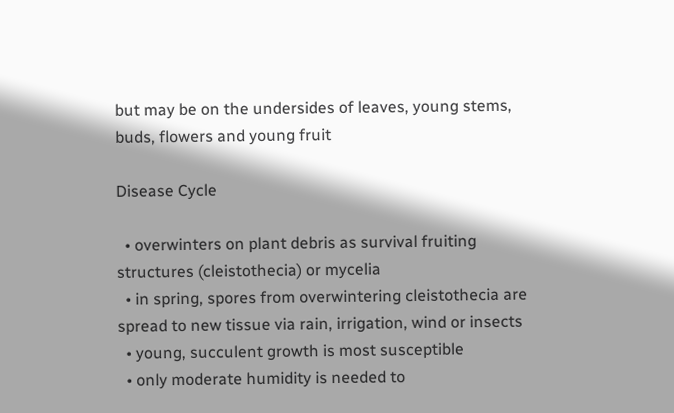but may be on the undersides of leaves, young stems, buds, flowers and young fruit

Disease Cycle

  • overwinters on plant debris as survival fruiting structures (cleistothecia) or mycelia
  • in spring, spores from overwintering cleistothecia are spread to new tissue via rain, irrigation, wind or insects
  • young, succulent growth is most susceptible
  • only moderate humidity is needed to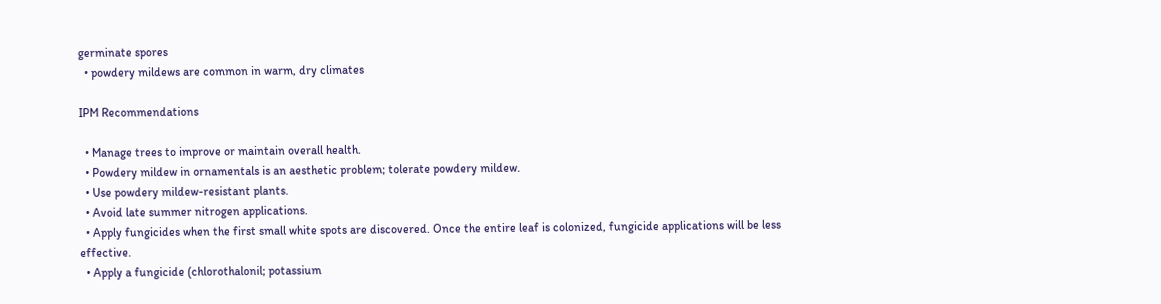germinate spores
  • powdery mildews are common in warm, dry climates

IPM Recommendations

  • Manage trees to improve or maintain overall health.
  • Powdery mildew in ornamentals is an aesthetic problem; tolerate powdery mildew.
  • Use powdery mildew-resistant plants.
  • Avoid late summer nitrogen applications.
  • Apply fungicides when the first small white spots are discovered. Once the entire leaf is colonized, fungicide applications will be less effective.
  • Apply a fungicide (chlorothalonil; potassium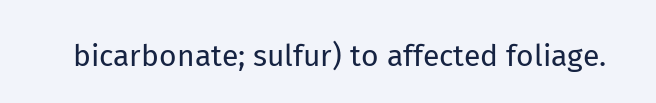bicarbonate; sulfur) to affected foliage.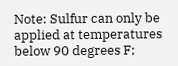Note: Sulfur can only be applied at temperatures below 90 degrees F;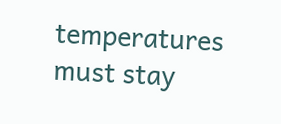temperatures must stay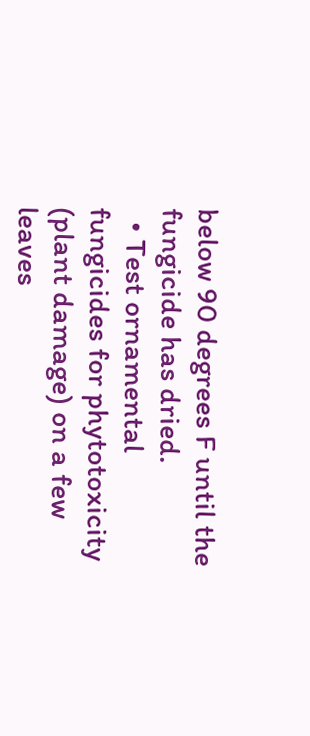below 90 degrees F until the fungicide has dried.
  • Test ornamental fungicides for phytotoxicity (plant damage) on a few leaves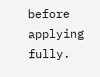before applying fully.